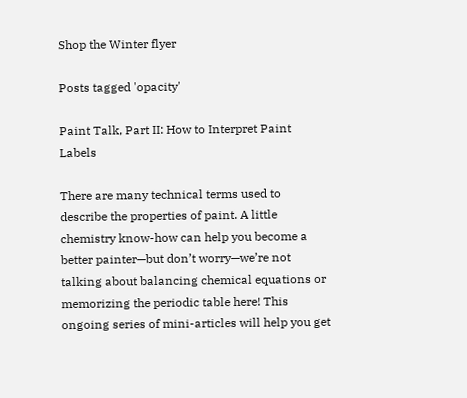Shop the Winter flyer

Posts tagged 'opacity'

Paint Talk, Part II: How to Interpret Paint Labels

There are many technical terms used to describe the properties of paint. A little chemistry know-how can help you become a better painter—but don’t worry—we’re not talking about balancing chemical equations or memorizing the periodic table here! This ongoing series of mini-articles will help you get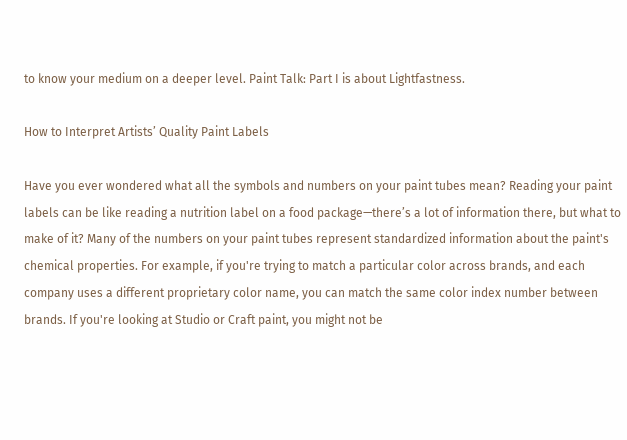to know your medium on a deeper level. Paint Talk: Part I is about Lightfastness.

How to Interpret Artists’ Quality Paint Labels

Have you ever wondered what all the symbols and numbers on your paint tubes mean? Reading your paint labels can be like reading a nutrition label on a food package—there’s a lot of information there, but what to make of it? Many of the numbers on your paint tubes represent standardized information about the paint's chemical properties. For example, if you're trying to match a particular color across brands, and each company uses a different proprietary color name, you can match the same color index number between brands. If you're looking at Studio or Craft paint, you might not be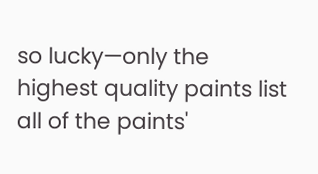so lucky—only the highest quality paints list all of the paints'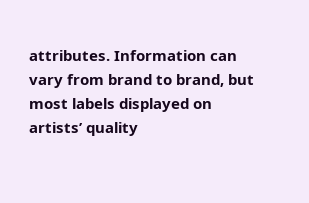attributes. Information can vary from brand to brand, but most labels displayed on artists’ quality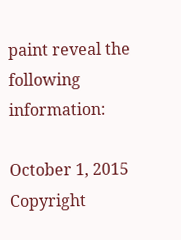paint reveal the following information:

October 1, 2015
Copyright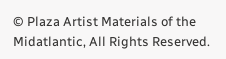© Plaza Artist Materials of the Midatlantic, All Rights Reserved.